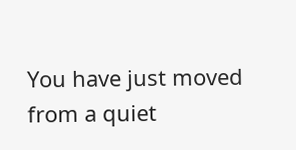You have just moved from a quiet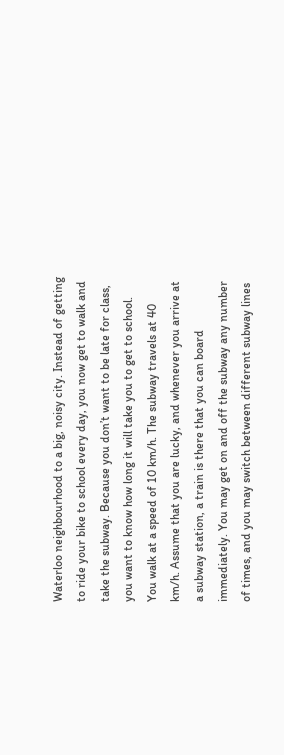Waterloo neighbourhood to a big, noisy city. Instead of getting to ride your bike to school every day, you now get to walk and take the subway. Because you don’t want to be late for class, you want to know how long it will take you to get to school. You walk at a speed of 10 km/h. The subway travels at 40 km/h. Assume that you are lucky, and whenever you arrive at a subway station, a train is there that you can board immediately. You may get on and off the subway any number of times, and you may switch between different subway lines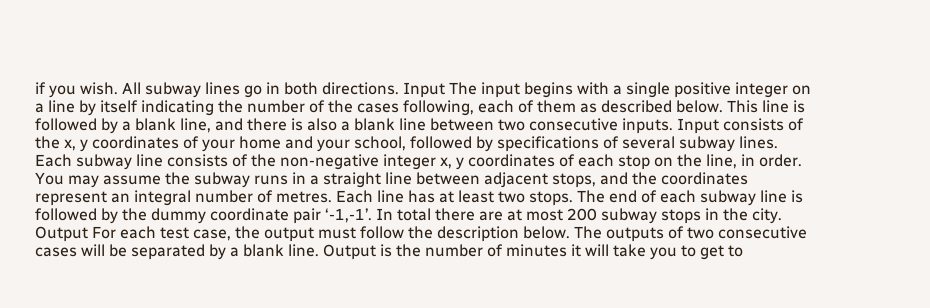if you wish. All subway lines go in both directions. Input The input begins with a single positive integer on a line by itself indicating the number of the cases following, each of them as described below. This line is followed by a blank line, and there is also a blank line between two consecutive inputs. Input consists of the x, y coordinates of your home and your school, followed by specifications of several subway lines. Each subway line consists of the non-negative integer x, y coordinates of each stop on the line, in order. You may assume the subway runs in a straight line between adjacent stops, and the coordinates represent an integral number of metres. Each line has at least two stops. The end of each subway line is followed by the dummy coordinate pair ‘-1,-1’. In total there are at most 200 subway stops in the city. Output For each test case, the output must follow the description below. The outputs of two consecutive cases will be separated by a blank line. Output is the number of minutes it will take you to get to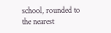school, rounded to the nearest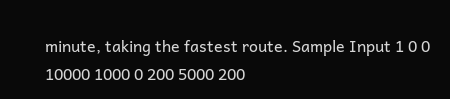minute, taking the fastest route. Sample Input 1 0 0 10000 1000 0 200 5000 200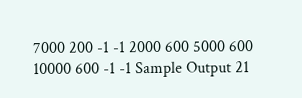7000 200 -1 -1 2000 600 5000 600 10000 600 -1 -1 Sample Output 21